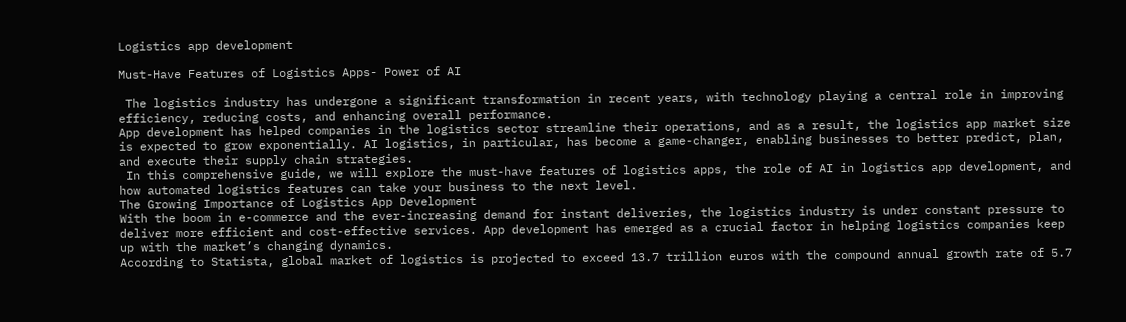Logistics app development

Must-Have Features of Logistics Apps- Power of AI

 The logistics industry has undergone a significant transformation in recent years, with technology playing a central role in improving efficiency, reducing costs, and enhancing overall performance.
App development has helped companies in the logistics sector streamline their operations, and as a result, the logistics app market size is expected to grow exponentially. AI logistics, in particular, has become a game-changer, enabling businesses to better predict, plan, and execute their supply chain strategies.
 In this comprehensive guide, we will explore the must-have features of logistics apps, the role of AI in logistics app development, and how automated logistics features can take your business to the next level.
The Growing Importance of Logistics App Development
With the boom in e-commerce and the ever-increasing demand for instant deliveries, the logistics industry is under constant pressure to deliver more efficient and cost-effective services. App development has emerged as a crucial factor in helping logistics companies keep up with the market’s changing dynamics.
According to Statista, global market of logistics is projected to exceed 13.7 trillion euros with the compound annual growth rate of 5.7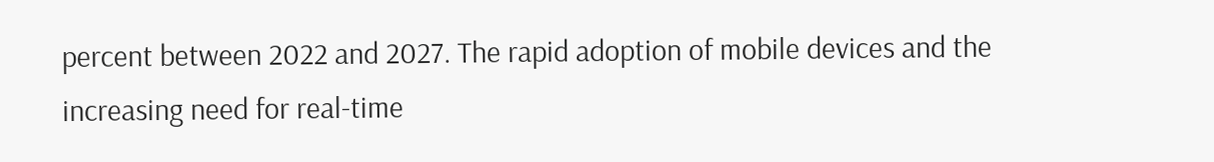percent between 2022 and 2027. The rapid adoption of mobile devices and the increasing need for real-time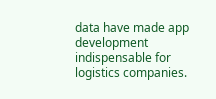data have made app development indispensable for logistics companies.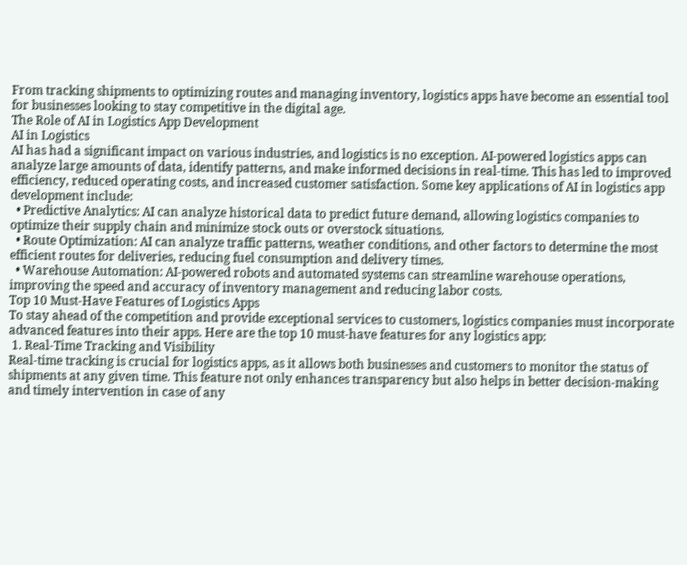From tracking shipments to optimizing routes and managing inventory, logistics apps have become an essential tool for businesses looking to stay competitive in the digital age.
The Role of AI in Logistics App Development
AI in Logistics
AI has had a significant impact on various industries, and logistics is no exception. AI-powered logistics apps can analyze large amounts of data, identify patterns, and make informed decisions in real-time. This has led to improved efficiency, reduced operating costs, and increased customer satisfaction. Some key applications of AI in logistics app development include:
  • Predictive Analytics: AI can analyze historical data to predict future demand, allowing logistics companies to optimize their supply chain and minimize stock outs or overstock situations.
  • Route Optimization: AI can analyze traffic patterns, weather conditions, and other factors to determine the most efficient routes for deliveries, reducing fuel consumption and delivery times.
  • Warehouse Automation: AI-powered robots and automated systems can streamline warehouse operations, improving the speed and accuracy of inventory management and reducing labor costs.
Top 10 Must-Have Features of Logistics Apps
To stay ahead of the competition and provide exceptional services to customers, logistics companies must incorporate advanced features into their apps. Here are the top 10 must-have features for any logistics app:
 1. Real-Time Tracking and Visibility
Real-time tracking is crucial for logistics apps, as it allows both businesses and customers to monitor the status of shipments at any given time. This feature not only enhances transparency but also helps in better decision-making and timely intervention in case of any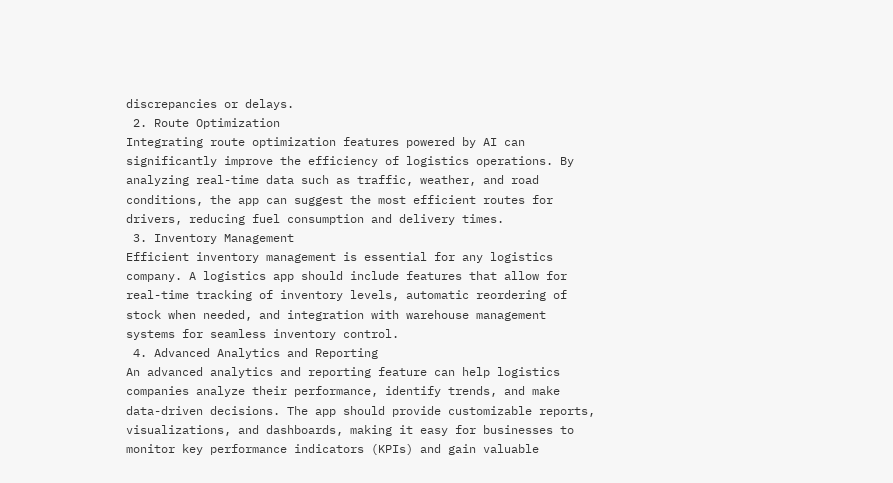discrepancies or delays.
 2. Route Optimization
Integrating route optimization features powered by AI can significantly improve the efficiency of logistics operations. By analyzing real-time data such as traffic, weather, and road conditions, the app can suggest the most efficient routes for drivers, reducing fuel consumption and delivery times.
 3. Inventory Management
Efficient inventory management is essential for any logistics company. A logistics app should include features that allow for real-time tracking of inventory levels, automatic reordering of stock when needed, and integration with warehouse management systems for seamless inventory control.
 4. Advanced Analytics and Reporting
An advanced analytics and reporting feature can help logistics companies analyze their performance, identify trends, and make data-driven decisions. The app should provide customizable reports, visualizations, and dashboards, making it easy for businesses to monitor key performance indicators (KPIs) and gain valuable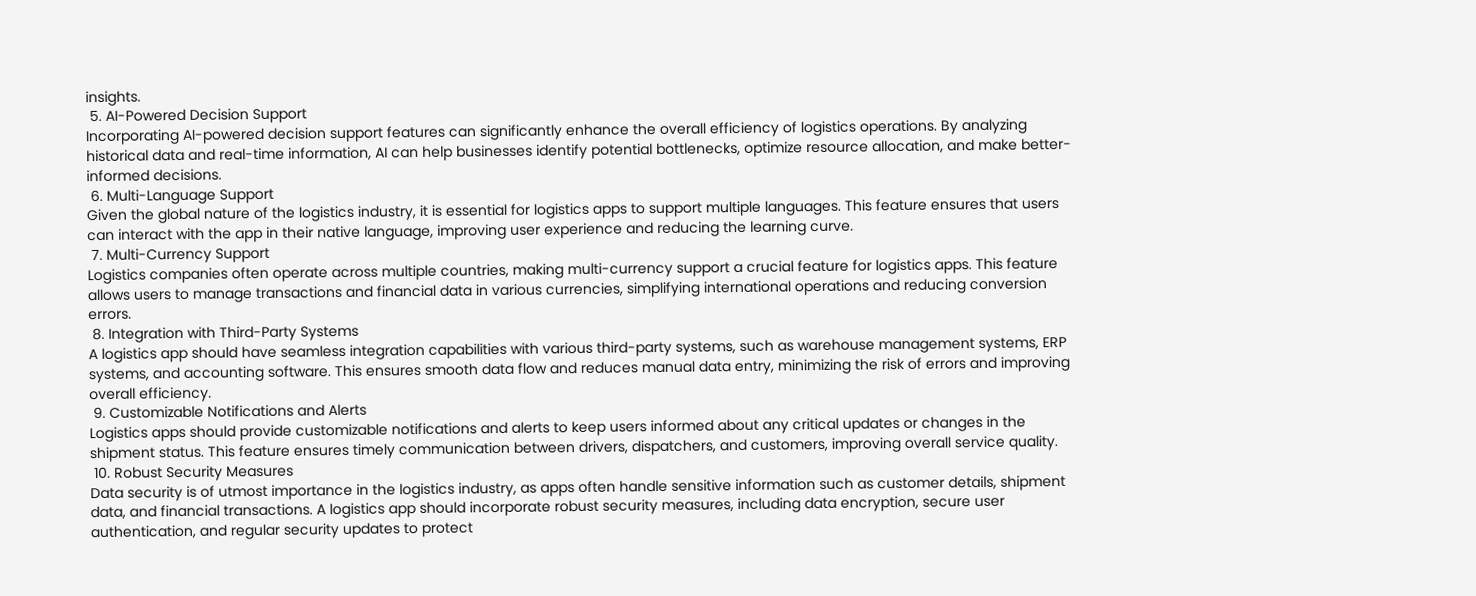insights.
 5. AI-Powered Decision Support
Incorporating AI-powered decision support features can significantly enhance the overall efficiency of logistics operations. By analyzing historical data and real-time information, AI can help businesses identify potential bottlenecks, optimize resource allocation, and make better-informed decisions.
 6. Multi-Language Support
Given the global nature of the logistics industry, it is essential for logistics apps to support multiple languages. This feature ensures that users can interact with the app in their native language, improving user experience and reducing the learning curve.
 7. Multi-Currency Support
Logistics companies often operate across multiple countries, making multi-currency support a crucial feature for logistics apps. This feature allows users to manage transactions and financial data in various currencies, simplifying international operations and reducing conversion errors.
 8. Integration with Third-Party Systems
A logistics app should have seamless integration capabilities with various third-party systems, such as warehouse management systems, ERP systems, and accounting software. This ensures smooth data flow and reduces manual data entry, minimizing the risk of errors and improving overall efficiency.
 9. Customizable Notifications and Alerts
Logistics apps should provide customizable notifications and alerts to keep users informed about any critical updates or changes in the shipment status. This feature ensures timely communication between drivers, dispatchers, and customers, improving overall service quality.
 10. Robust Security Measures
Data security is of utmost importance in the logistics industry, as apps often handle sensitive information such as customer details, shipment data, and financial transactions. A logistics app should incorporate robust security measures, including data encryption, secure user authentication, and regular security updates to protect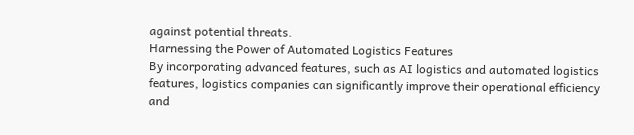against potential threats.
Harnessing the Power of Automated Logistics Features
By incorporating advanced features, such as AI logistics and automated logistics features, logistics companies can significantly improve their operational efficiency and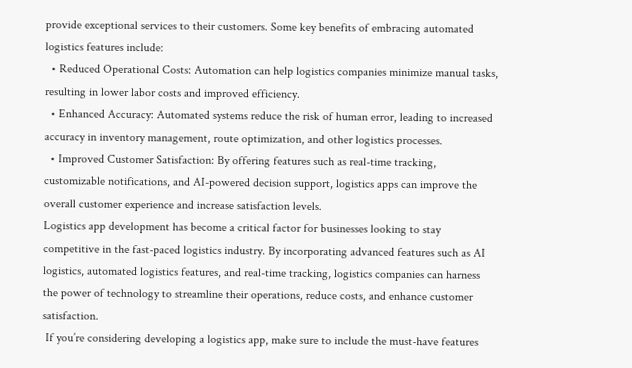provide exceptional services to their customers. Some key benefits of embracing automated logistics features include:
  • Reduced Operational Costs: Automation can help logistics companies minimize manual tasks, resulting in lower labor costs and improved efficiency.
  • Enhanced Accuracy: Automated systems reduce the risk of human error, leading to increased accuracy in inventory management, route optimization, and other logistics processes.
  • Improved Customer Satisfaction: By offering features such as real-time tracking, customizable notifications, and AI-powered decision support, logistics apps can improve the overall customer experience and increase satisfaction levels.
Logistics app development has become a critical factor for businesses looking to stay competitive in the fast-paced logistics industry. By incorporating advanced features such as AI logistics, automated logistics features, and real-time tracking, logistics companies can harness the power of technology to streamline their operations, reduce costs, and enhance customer satisfaction.
 If you’re considering developing a logistics app, make sure to include the must-have features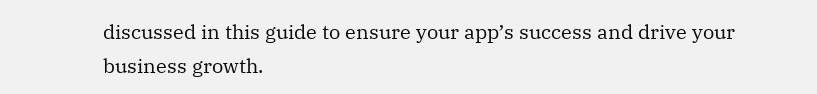discussed in this guide to ensure your app’s success and drive your business growth.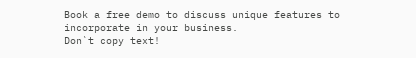Book a free demo to discuss unique features to incorporate in your business.
Don`t copy text!